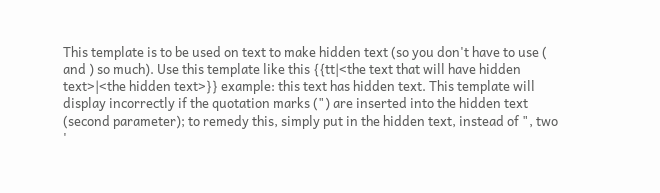This template is to be used on text to make hidden text (so you don't have to use ( and ) so much). Use this template like this {{tt|<the text that will have hidden text>|<the hidden text>}} example: this text has hidden text. This template will display incorrectly if the quotation marks (") are inserted into the hidden text (second parameter); to remedy this, simply put in the hidden text, instead of ", two '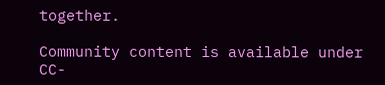together.

Community content is available under CC-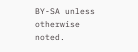BY-SA unless otherwise noted.